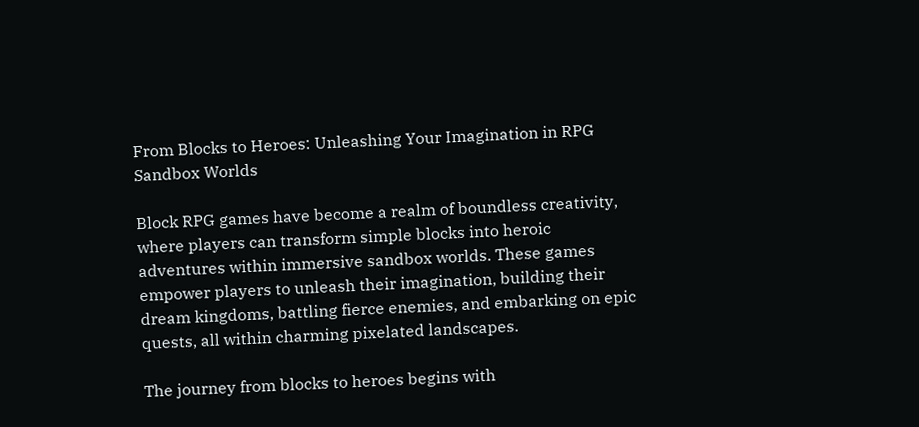From Blocks to Heroes: Unleashing Your Imagination in RPG Sandbox Worlds

Block RPG games have become a realm of boundless creativity, where players can transform simple blocks into heroic adventures within immersive sandbox worlds. These games empower players to unleash their imagination, building their dream kingdoms, battling fierce enemies, and embarking on epic quests, all within charming pixelated landscapes.

The journey from blocks to heroes begins with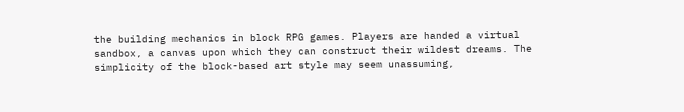the building mechanics in block RPG games. Players are handed a virtual sandbox, a canvas upon which they can construct their wildest dreams. The simplicity of the block-based art style may seem unassuming,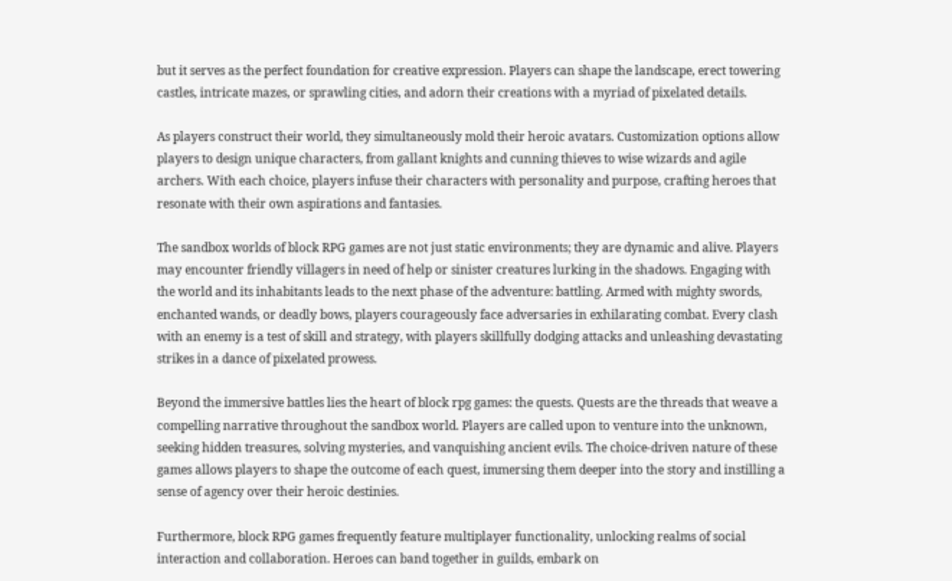but it serves as the perfect foundation for creative expression. Players can shape the landscape, erect towering castles, intricate mazes, or sprawling cities, and adorn their creations with a myriad of pixelated details.

As players construct their world, they simultaneously mold their heroic avatars. Customization options allow players to design unique characters, from gallant knights and cunning thieves to wise wizards and agile archers. With each choice, players infuse their characters with personality and purpose, crafting heroes that resonate with their own aspirations and fantasies.

The sandbox worlds of block RPG games are not just static environments; they are dynamic and alive. Players may encounter friendly villagers in need of help or sinister creatures lurking in the shadows. Engaging with the world and its inhabitants leads to the next phase of the adventure: battling. Armed with mighty swords, enchanted wands, or deadly bows, players courageously face adversaries in exhilarating combat. Every clash with an enemy is a test of skill and strategy, with players skillfully dodging attacks and unleashing devastating strikes in a dance of pixelated prowess.

Beyond the immersive battles lies the heart of block rpg games: the quests. Quests are the threads that weave a compelling narrative throughout the sandbox world. Players are called upon to venture into the unknown, seeking hidden treasures, solving mysteries, and vanquishing ancient evils. The choice-driven nature of these games allows players to shape the outcome of each quest, immersing them deeper into the story and instilling a sense of agency over their heroic destinies.

Furthermore, block RPG games frequently feature multiplayer functionality, unlocking realms of social interaction and collaboration. Heroes can band together in guilds, embark on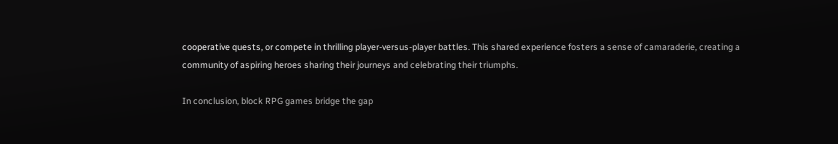cooperative quests, or compete in thrilling player-versus-player battles. This shared experience fosters a sense of camaraderie, creating a community of aspiring heroes sharing their journeys and celebrating their triumphs.

In conclusion, block RPG games bridge the gap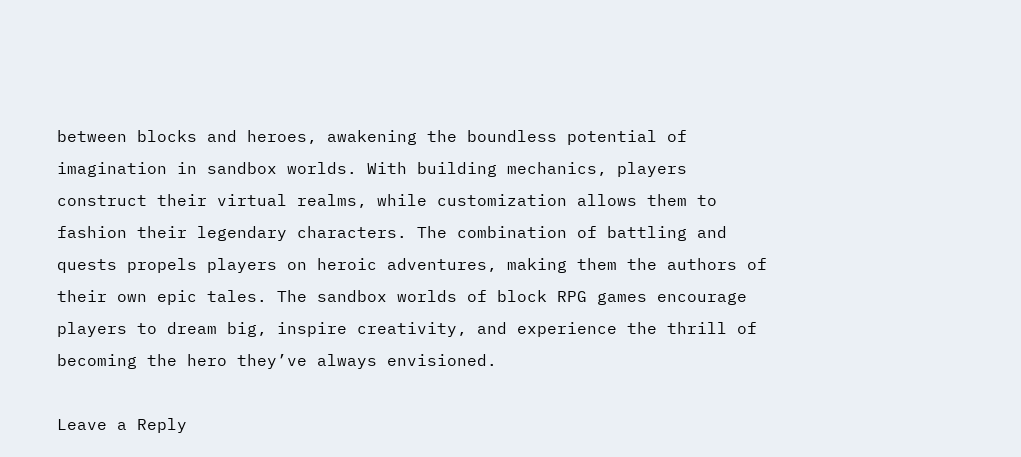between blocks and heroes, awakening the boundless potential of imagination in sandbox worlds. With building mechanics, players construct their virtual realms, while customization allows them to fashion their legendary characters. The combination of battling and quests propels players on heroic adventures, making them the authors of their own epic tales. The sandbox worlds of block RPG games encourage players to dream big, inspire creativity, and experience the thrill of becoming the hero they’ve always envisioned.

Leave a Reply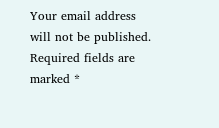Your email address will not be published. Required fields are marked *